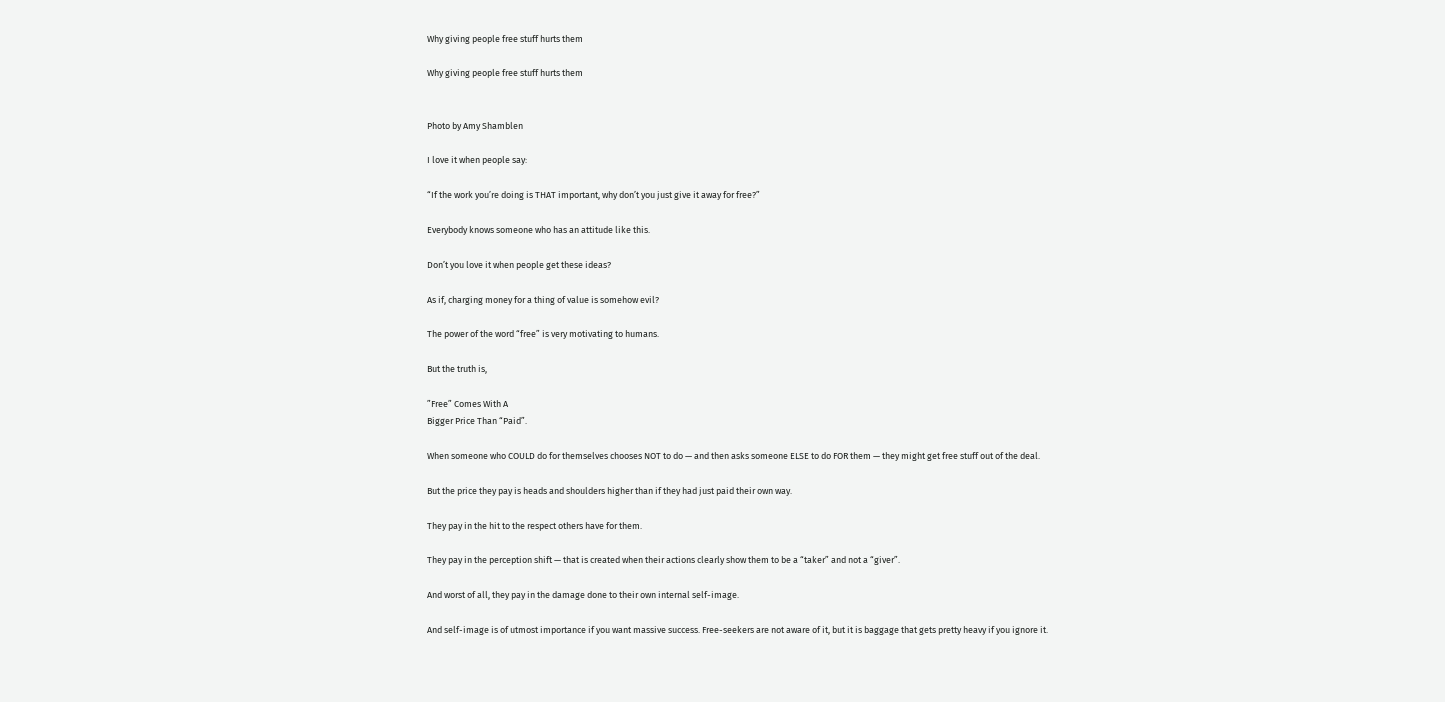Why giving people free stuff hurts them

Why giving people free stuff hurts them


Photo by Amy Shamblen

I love it when people say:

“If the work you’re doing is THAT important, why don’t you just give it away for free?”

Everybody knows someone who has an attitude like this.

Don’t you love it when people get these ideas?

As if, charging money for a thing of value is somehow evil?

The power of the word “free” is very motivating to humans.

But the truth is,

”Free” Comes With A
Bigger Price Than “Paid”.

When someone who COULD do for themselves chooses NOT to do — and then asks someone ELSE to do FOR them — they might get free stuff out of the deal.

But the price they pay is heads and shoulders higher than if they had just paid their own way.

They pay in the hit to the respect others have for them.

They pay in the perception shift — that is created when their actions clearly show them to be a “taker” and not a “giver”.

And worst of all, they pay in the damage done to their own internal self-image.

And self-image is of utmost importance if you want massive success. Free-seekers are not aware of it, but it is baggage that gets pretty heavy if you ignore it.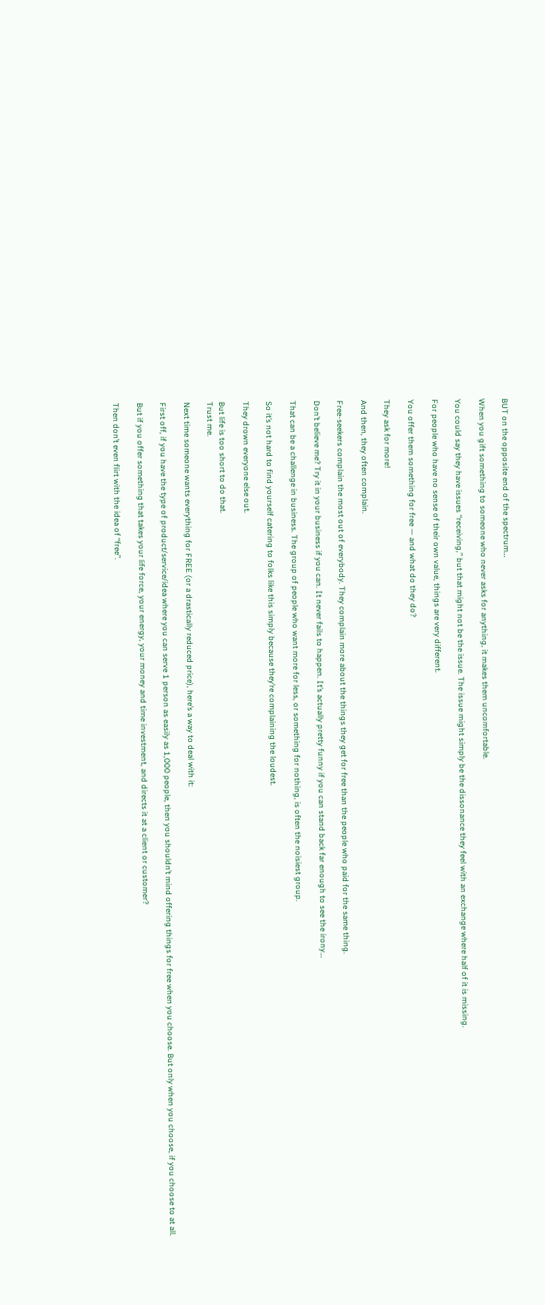BUT on the opposite end of the spectrum…

When you gift something to someone who never asks for anything, it makes them uncomfortable.

You could say they have issues “receiving,” but that might not be the issue. The issue might simply be the dissonance they feel with an exchange where half of it is missing.

For people who have no sense of their own value, things are very different.

You offer them something for free — and what do they do?

They ask for more!

And then, they often complain.

Free-seekers complain the most out of everybody. They complain more about the things they get for free than the people who paid for the same thing.

Don’t believe me? Try it in your business if you can. It never fails to happen. It’s actually pretty funny if you can stand back far enough to see the irony…

That can be a challenge in business. The group of people who want more for less, or something for nothing, is often the noisiest group.

So it’s not hard to find yourself catering to folks like this simply because they’re complaining the loudest.

They drown everyone else out.

But life is too short to do that.
Trust me.

Next time someone wants everything for FREE (or a drastically reduced price), here’s a way to deal with it:

First off, if you have the type of product/service/idea where you can serve 1 person as easily as 1,000 people, then you shouldn’t mind offering things for free when you choose. But only when you choose, if you choose to at all.

But if you offer something that takes your life force, your energy, your money and time investment, and directs it at a client or customer?

Then don’t even flirt with the idea of “free”.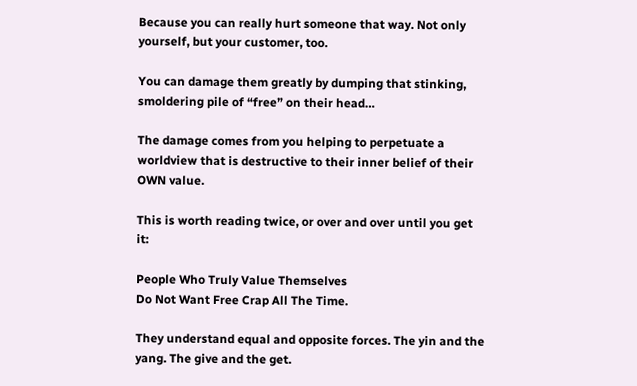Because you can really hurt someone that way. Not only yourself, but your customer, too.

You can damage them greatly by dumping that stinking, smoldering pile of “free” on their head…

The damage comes from you helping to perpetuate a worldview that is destructive to their inner belief of their OWN value.

This is worth reading twice, or over and over until you get it:

People Who Truly Value Themselves
Do Not Want Free Crap All The Time.

They understand equal and opposite forces. The yin and the yang. The give and the get.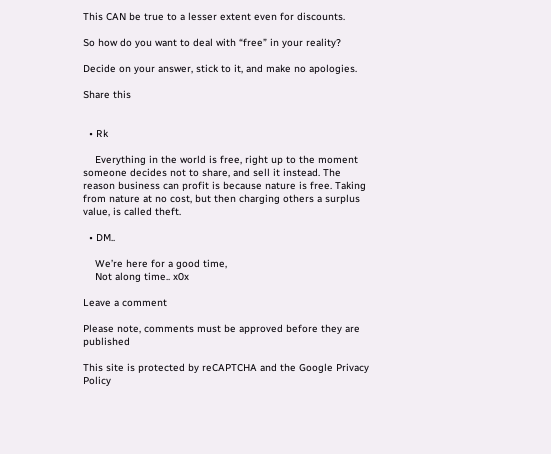This CAN be true to a lesser extent even for discounts.

So how do you want to deal with “free” in your reality?

Decide on your answer, stick to it, and make no apologies.

Share this


  • Rk

    Everything in the world is free, right up to the moment someone decides not to share, and sell it instead. The reason business can profit is because nature is free. Taking from nature at no cost, but then charging others a surplus value, is called theft.

  • DM..

    We’re here for a good time,
    Not along time.. x0x

Leave a comment

Please note, comments must be approved before they are published

This site is protected by reCAPTCHA and the Google Privacy Policy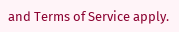and Terms of Service apply.